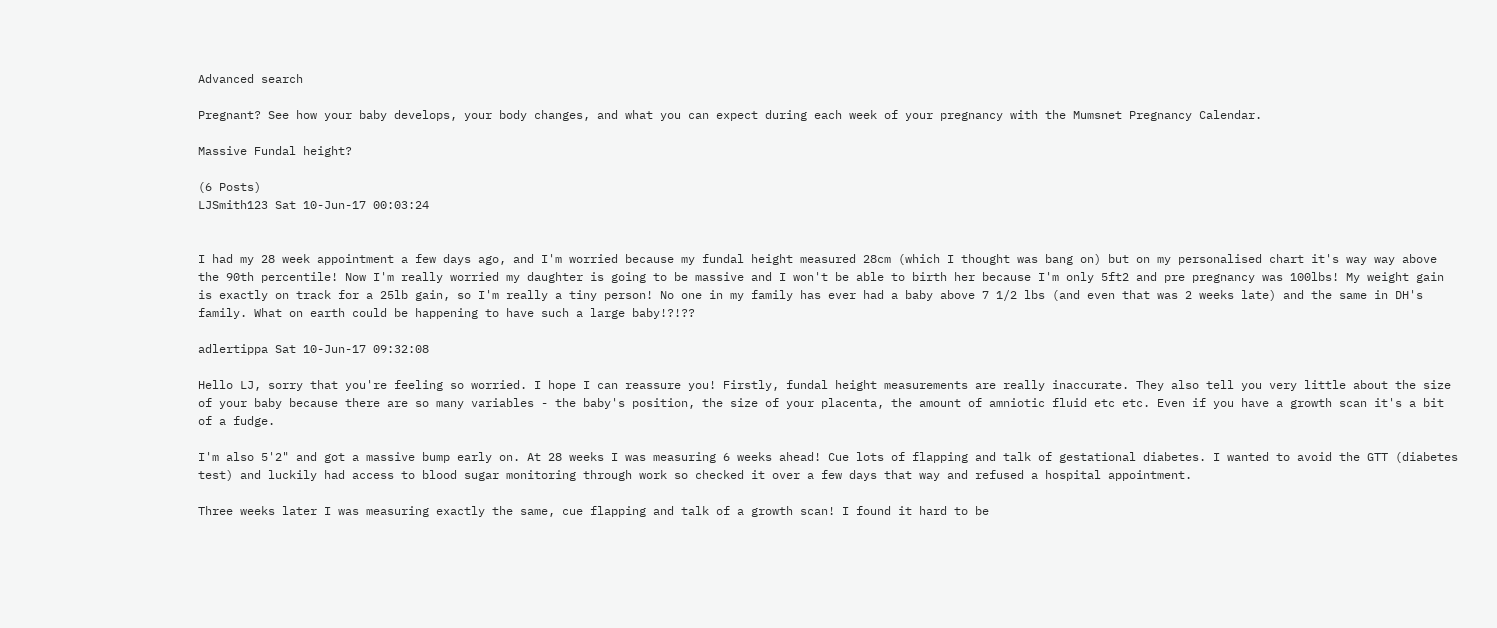Advanced search

Pregnant? See how your baby develops, your body changes, and what you can expect during each week of your pregnancy with the Mumsnet Pregnancy Calendar.

Massive Fundal height?

(6 Posts)
LJSmith123 Sat 10-Jun-17 00:03:24


I had my 28 week appointment a few days ago, and I'm worried because my fundal height measured 28cm (which I thought was bang on) but on my personalised chart it's way way above the 90th percentile! Now I'm really worried my daughter is going to be massive and I won't be able to birth her because I'm only 5ft2 and pre pregnancy was 100lbs! My weight gain is exactly on track for a 25lb gain, so I'm really a tiny person! No one in my family has ever had a baby above 7 1/2 lbs (and even that was 2 weeks late) and the same in DH's family. What on earth could be happening to have such a large baby!?!??

adlertippa Sat 10-Jun-17 09:32:08

Hello LJ, sorry that you're feeling so worried. I hope I can reassure you! Firstly, fundal height measurements are really inaccurate. They also tell you very little about the size of your baby because there are so many variables - the baby's position, the size of your placenta, the amount of amniotic fluid etc etc. Even if you have a growth scan it's a bit of a fudge.

I'm also 5'2" and got a massive bump early on. At 28 weeks I was measuring 6 weeks ahead! Cue lots of flapping and talk of gestational diabetes. I wanted to avoid the GTT (diabetes test) and luckily had access to blood sugar monitoring through work so checked it over a few days that way and refused a hospital appointment.

Three weeks later I was measuring exactly the same, cue flapping and talk of a growth scan! I found it hard to be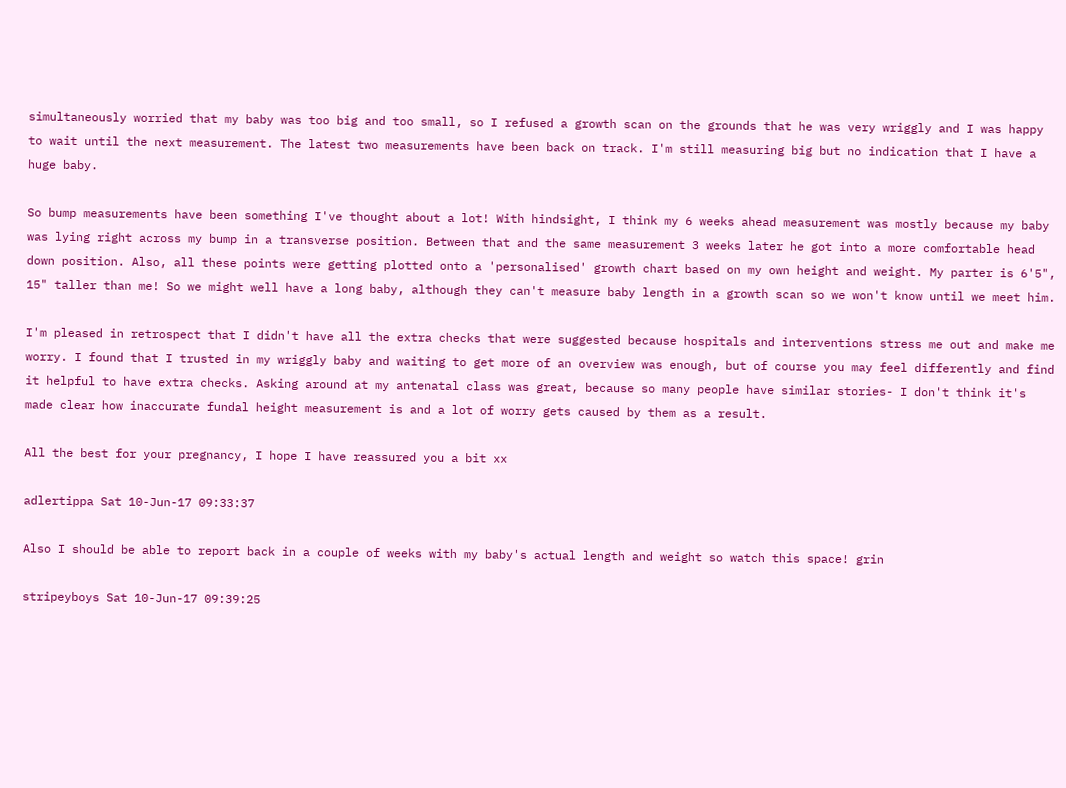simultaneously worried that my baby was too big and too small, so I refused a growth scan on the grounds that he was very wriggly and I was happy to wait until the next measurement. The latest two measurements have been back on track. I'm still measuring big but no indication that I have a huge baby.

So bump measurements have been something I've thought about a lot! With hindsight, I think my 6 weeks ahead measurement was mostly because my baby was lying right across my bump in a transverse position. Between that and the same measurement 3 weeks later he got into a more comfortable head down position. Also, all these points were getting plotted onto a 'personalised' growth chart based on my own height and weight. My parter is 6'5", 15" taller than me! So we might well have a long baby, although they can't measure baby length in a growth scan so we won't know until we meet him.

I'm pleased in retrospect that I didn't have all the extra checks that were suggested because hospitals and interventions stress me out and make me worry. I found that I trusted in my wriggly baby and waiting to get more of an overview was enough, but of course you may feel differently and find it helpful to have extra checks. Asking around at my antenatal class was great, because so many people have similar stories- I don't think it's made clear how inaccurate fundal height measurement is and a lot of worry gets caused by them as a result.

All the best for your pregnancy, I hope I have reassured you a bit xx

adlertippa Sat 10-Jun-17 09:33:37

Also I should be able to report back in a couple of weeks with my baby's actual length and weight so watch this space! grin

stripeyboys Sat 10-Jun-17 09:39:25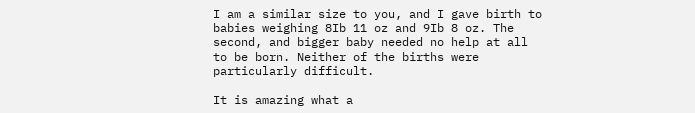I am a similar size to you, and I gave birth to babies weighing 8Ib 11 oz and 9Ib 8 oz. The second, and bigger baby needed no help at all to be born. Neither of the births were particularly difficult.

It is amazing what a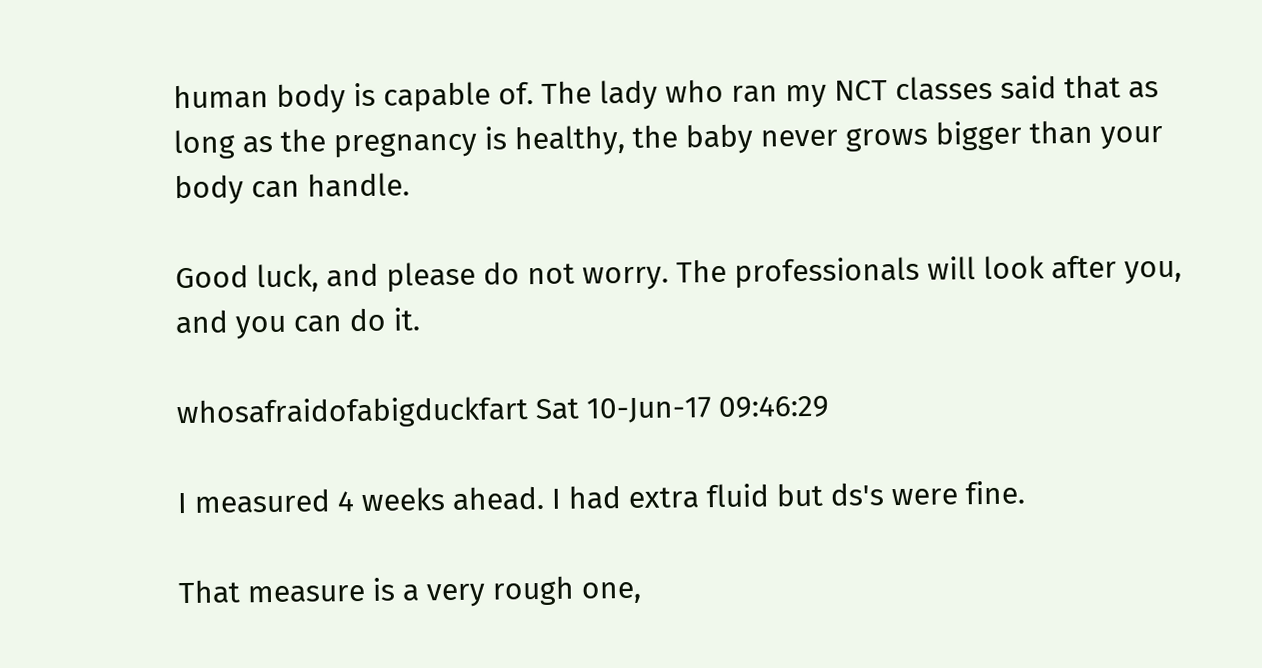human body is capable of. The lady who ran my NCT classes said that as long as the pregnancy is healthy, the baby never grows bigger than your body can handle.

Good luck, and please do not worry. The professionals will look after you, and you can do it.

whosafraidofabigduckfart Sat 10-Jun-17 09:46:29

I measured 4 weeks ahead. I had extra fluid but ds's were fine.

That measure is a very rough one,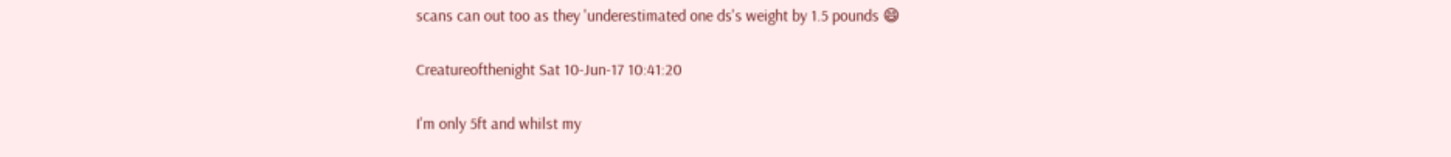scans can out too as they 'underestimated one ds's weight by 1.5 pounds 😄

Creatureofthenight Sat 10-Jun-17 10:41:20

I'm only 5ft and whilst my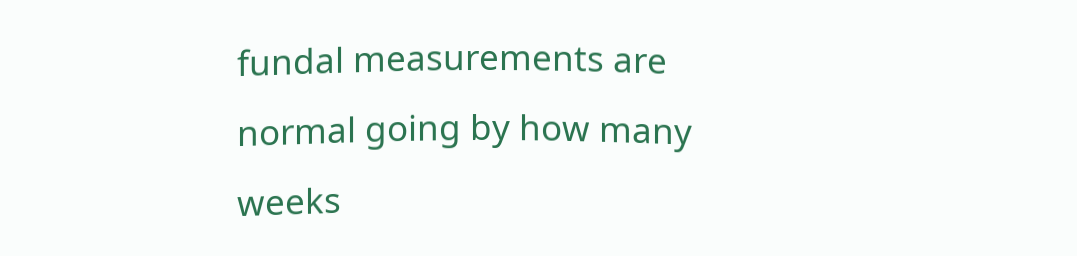fundal measurements are normal going by how many weeks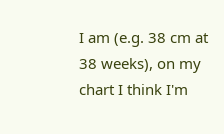I am (e.g. 38 cm at 38 weeks), on my chart I think I'm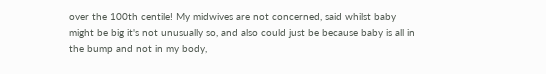over the 100th centile! My midwives are not concerned, said whilst baby might be big it's not unusually so, and also could just be because baby is all in the bump and not in my body,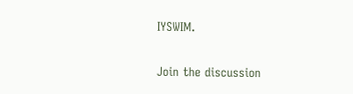IYSWIM.

Join the discussion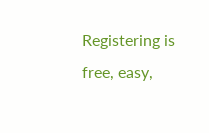Registering is free, easy,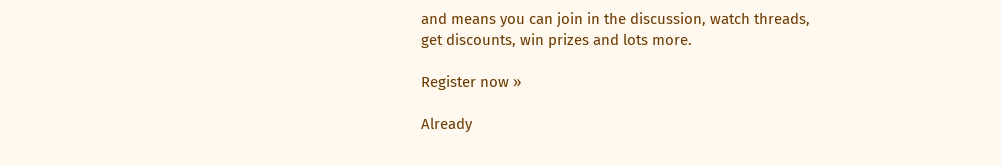and means you can join in the discussion, watch threads, get discounts, win prizes and lots more.

Register now »

Already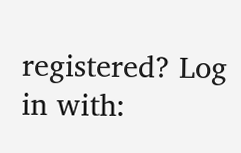registered? Log in with: